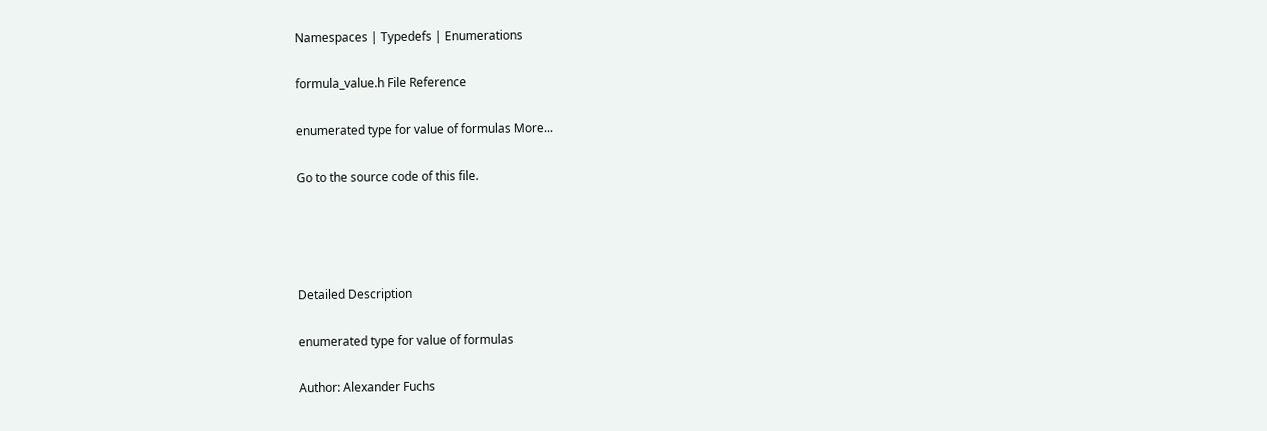Namespaces | Typedefs | Enumerations

formula_value.h File Reference

enumerated type for value of formulas More...

Go to the source code of this file.




Detailed Description

enumerated type for value of formulas

Author: Alexander Fuchs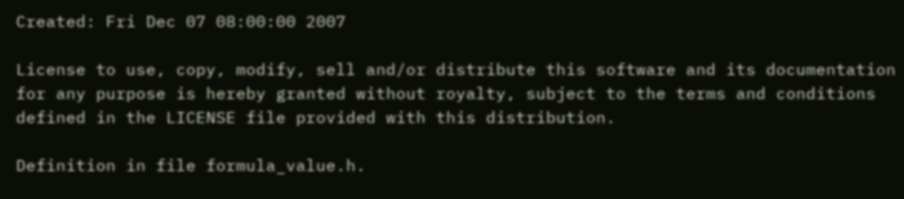Created: Fri Dec 07 08:00:00 2007

License to use, copy, modify, sell and/or distribute this software and its documentation for any purpose is hereby granted without royalty, subject to the terms and conditions defined in the LICENSE file provided with this distribution.

Definition in file formula_value.h.